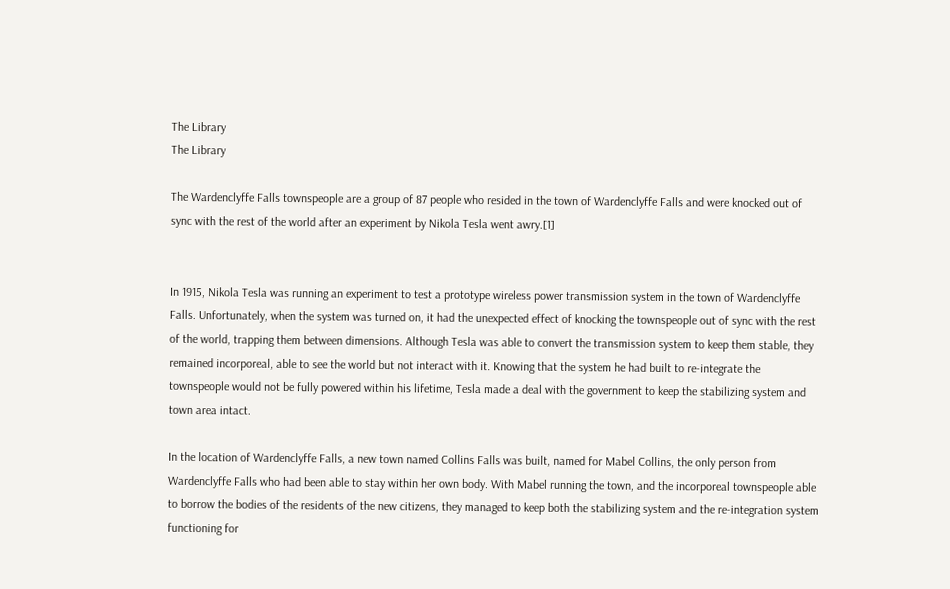The Library
The Library

The Wardenclyffe Falls townspeople are a group of 87 people who resided in the town of Wardenclyffe Falls and were knocked out of sync with the rest of the world after an experiment by Nikola Tesla went awry.[1]


In 1915, Nikola Tesla was running an experiment to test a prototype wireless power transmission system in the town of Wardenclyffe Falls. Unfortunately, when the system was turned on, it had the unexpected effect of knocking the townspeople out of sync with the rest of the world, trapping them between dimensions. Although Tesla was able to convert the transmission system to keep them stable, they remained incorporeal, able to see the world but not interact with it. Knowing that the system he had built to re-integrate the townspeople would not be fully powered within his lifetime, Tesla made a deal with the government to keep the stabilizing system and town area intact.

In the location of Wardenclyffe Falls, a new town named Collins Falls was built, named for Mabel Collins, the only person from Wardenclyffe Falls who had been able to stay within her own body. With Mabel running the town, and the incorporeal townspeople able to borrow the bodies of the residents of the new citizens, they managed to keep both the stabilizing system and the re-integration system functioning for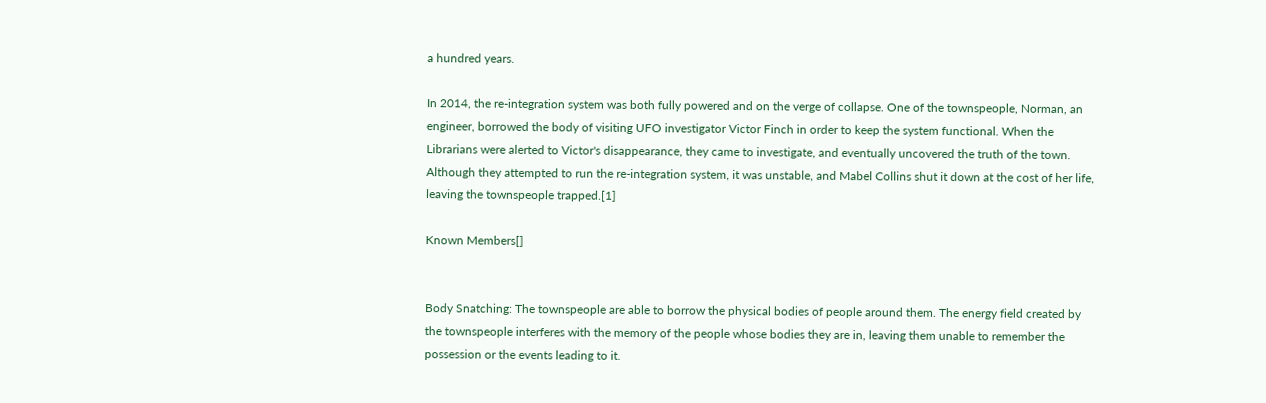a hundred years.

In 2014, the re-integration system was both fully powered and on the verge of collapse. One of the townspeople, Norman, an engineer, borrowed the body of visiting UFO investigator Victor Finch in order to keep the system functional. When the Librarians were alerted to Victor's disappearance, they came to investigate, and eventually uncovered the truth of the town. Although they attempted to run the re-integration system, it was unstable, and Mabel Collins shut it down at the cost of her life, leaving the townspeople trapped.[1]

Known Members[]


Body Snatching: The townspeople are able to borrow the physical bodies of people around them. The energy field created by the townspeople interferes with the memory of the people whose bodies they are in, leaving them unable to remember the possession or the events leading to it.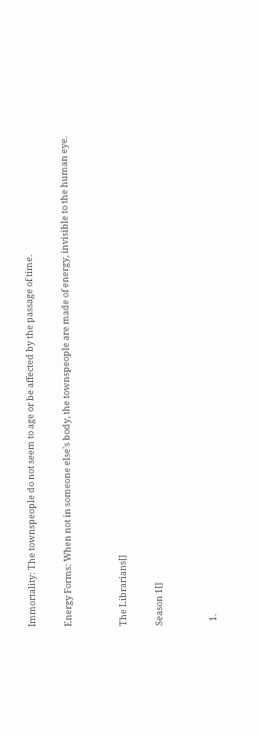Immortality: The townspeople do not seem to age or be affected by the passage of time.

Energy Forms: When not in someone else's body, the townspeople are made of energy, invisible to the human eye.


The Librarians[]

Season 1[]


  1.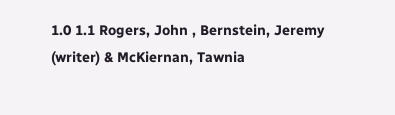1.0 1.1 Rogers, John , Bernstein, Jeremy (writer) & McKiernan, Tawnia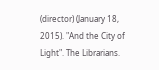(director) (January 18, 2015). "And the City of Light". The Librarians.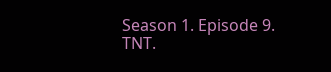Season 1. Episode 9. TNT.